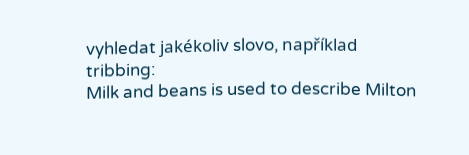vyhledat jakékoliv slovo, například tribbing:
Milk and beans is used to describe Milton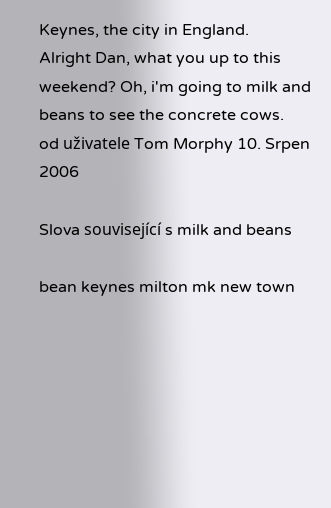Keynes, the city in England.
Alright Dan, what you up to this weekend? Oh, i'm going to milk and beans to see the concrete cows.
od uživatele Tom Morphy 10. Srpen 2006

Slova související s milk and beans

bean keynes milton mk new town